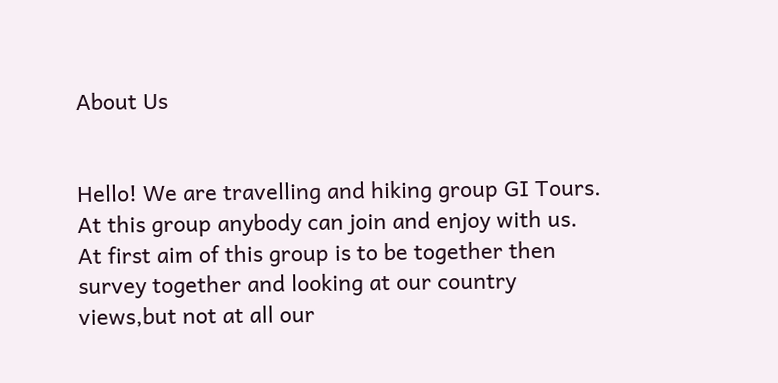About Us


Hello! We are travelling and hiking group GI Tours. At this group anybody can join and enjoy with us. At first aim of this group is to be together then survey together and looking at our country views,but not at all our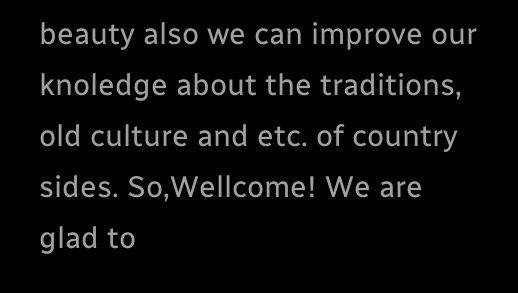beauty also we can improve our knoledge about the traditions, old culture and etc. of country sides. So,Wellcome! We are glad to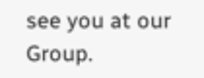see you at our Group.